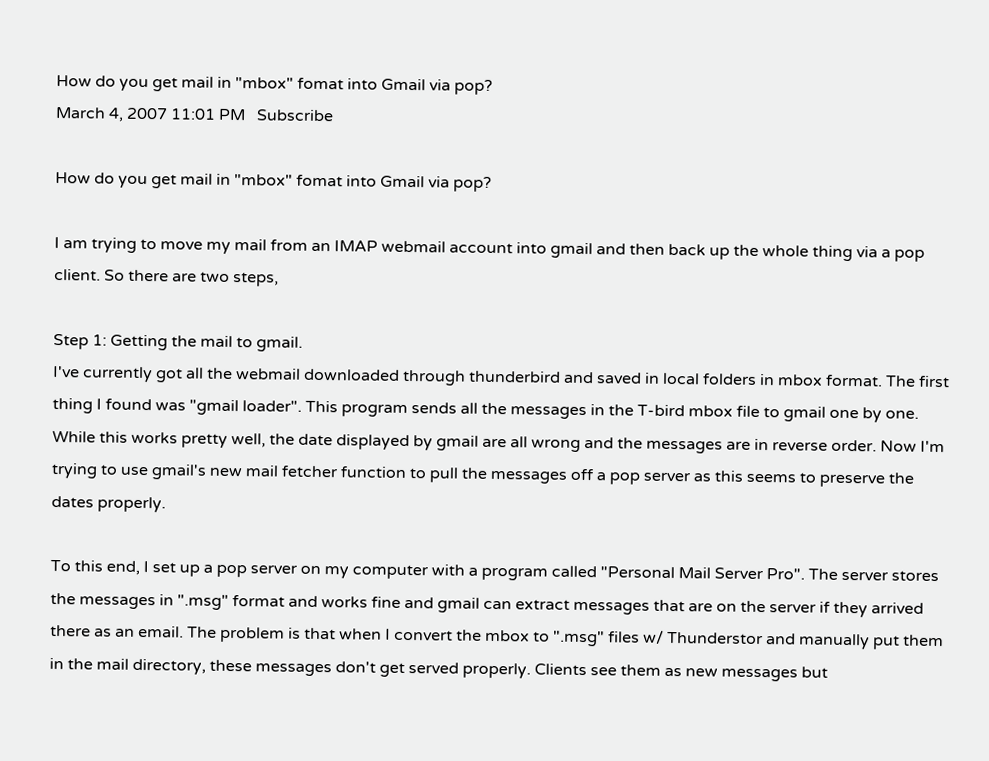How do you get mail in "mbox" fomat into Gmail via pop?
March 4, 2007 11:01 PM   Subscribe

How do you get mail in "mbox" fomat into Gmail via pop?

I am trying to move my mail from an IMAP webmail account into gmail and then back up the whole thing via a pop client. So there are two steps,

Step 1: Getting the mail to gmail.
I've currently got all the webmail downloaded through thunderbird and saved in local folders in mbox format. The first thing I found was "gmail loader". This program sends all the messages in the T-bird mbox file to gmail one by one. While this works pretty well, the date displayed by gmail are all wrong and the messages are in reverse order. Now I'm trying to use gmail's new mail fetcher function to pull the messages off a pop server as this seems to preserve the dates properly.

To this end, I set up a pop server on my computer with a program called "Personal Mail Server Pro". The server stores the messages in ".msg" format and works fine and gmail can extract messages that are on the server if they arrived there as an email. The problem is that when I convert the mbox to ".msg" files w/ Thunderstor and manually put them in the mail directory, these messages don't get served properly. Clients see them as new messages but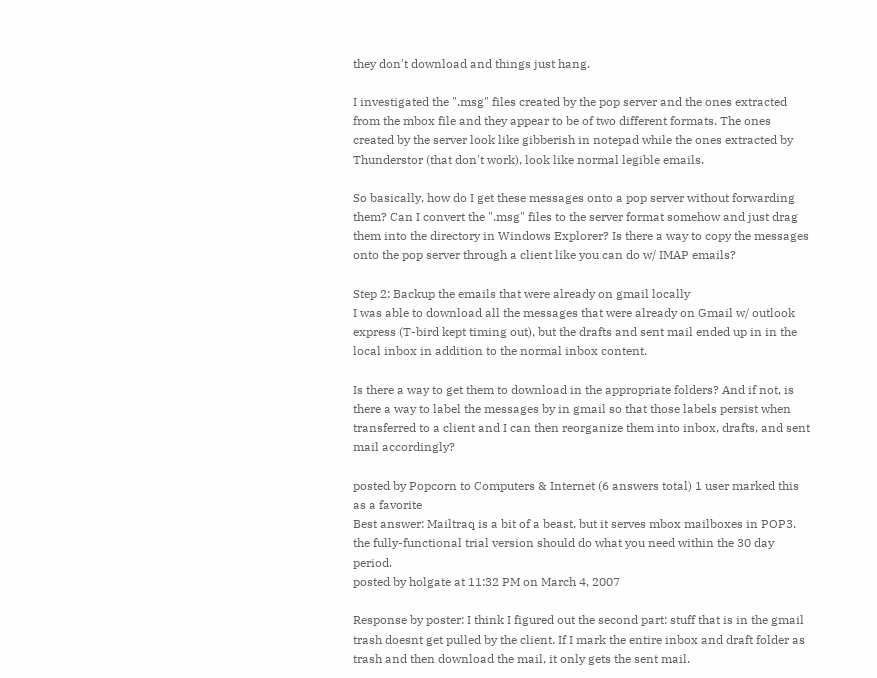they don't download and things just hang.

I investigated the ".msg" files created by the pop server and the ones extracted from the mbox file and they appear to be of two different formats. The ones created by the server look like gibberish in notepad while the ones extracted by Thunderstor (that don't work), look like normal legible emails.

So basically, how do I get these messages onto a pop server without forwarding them? Can I convert the ".msg" files to the server format somehow and just drag them into the directory in Windows Explorer? Is there a way to copy the messages onto the pop server through a client like you can do w/ IMAP emails?

Step 2: Backup the emails that were already on gmail locally
I was able to download all the messages that were already on Gmail w/ outlook express (T-bird kept timing out), but the drafts and sent mail ended up in in the local inbox in addition to the normal inbox content.

Is there a way to get them to download in the appropriate folders? And if not, is there a way to label the messages by in gmail so that those labels persist when transferred to a client and I can then reorganize them into inbox, drafts, and sent mail accordingly?

posted by Popcorn to Computers & Internet (6 answers total) 1 user marked this as a favorite
Best answer: Mailtraq is a bit of a beast, but it serves mbox mailboxes in POP3. the fully-functional trial version should do what you need within the 30 day period.
posted by holgate at 11:32 PM on March 4, 2007

Response by poster: I think I figured out the second part: stuff that is in the gmail trash doesnt get pulled by the client. If I mark the entire inbox and draft folder as trash and then download the mail, it only gets the sent mail.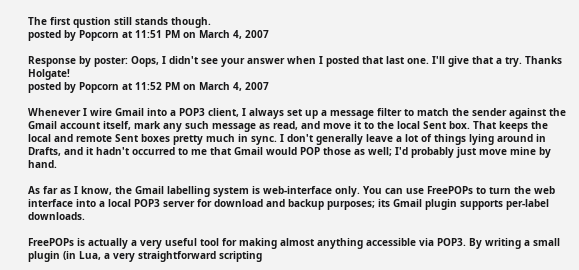The first qustion still stands though.
posted by Popcorn at 11:51 PM on March 4, 2007

Response by poster: Oops, I didn't see your answer when I posted that last one. I'll give that a try. Thanks Holgate!
posted by Popcorn at 11:52 PM on March 4, 2007

Whenever I wire Gmail into a POP3 client, I always set up a message filter to match the sender against the Gmail account itself, mark any such message as read, and move it to the local Sent box. That keeps the local and remote Sent boxes pretty much in sync. I don't generally leave a lot of things lying around in Drafts, and it hadn't occurred to me that Gmail would POP those as well; I'd probably just move mine by hand.

As far as I know, the Gmail labelling system is web-interface only. You can use FreePOPs to turn the web interface into a local POP3 server for download and backup purposes; its Gmail plugin supports per-label downloads.

FreePOPs is actually a very useful tool for making almost anything accessible via POP3. By writing a small plugin (in Lua, a very straightforward scripting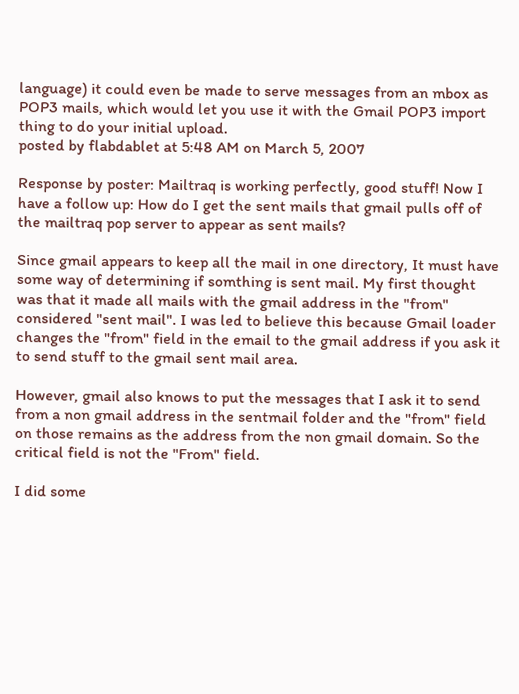language) it could even be made to serve messages from an mbox as POP3 mails, which would let you use it with the Gmail POP3 import thing to do your initial upload.
posted by flabdablet at 5:48 AM on March 5, 2007

Response by poster: Mailtraq is working perfectly, good stuff! Now I have a follow up: How do I get the sent mails that gmail pulls off of the mailtraq pop server to appear as sent mails?

Since gmail appears to keep all the mail in one directory, It must have some way of determining if somthing is sent mail. My first thought was that it made all mails with the gmail address in the "from" considered "sent mail". I was led to believe this because Gmail loader changes the "from" field in the email to the gmail address if you ask it to send stuff to the gmail sent mail area.

However, gmail also knows to put the messages that I ask it to send from a non gmail address in the sentmail folder and the "from" field on those remains as the address from the non gmail domain. So the critical field is not the "From" field.

I did some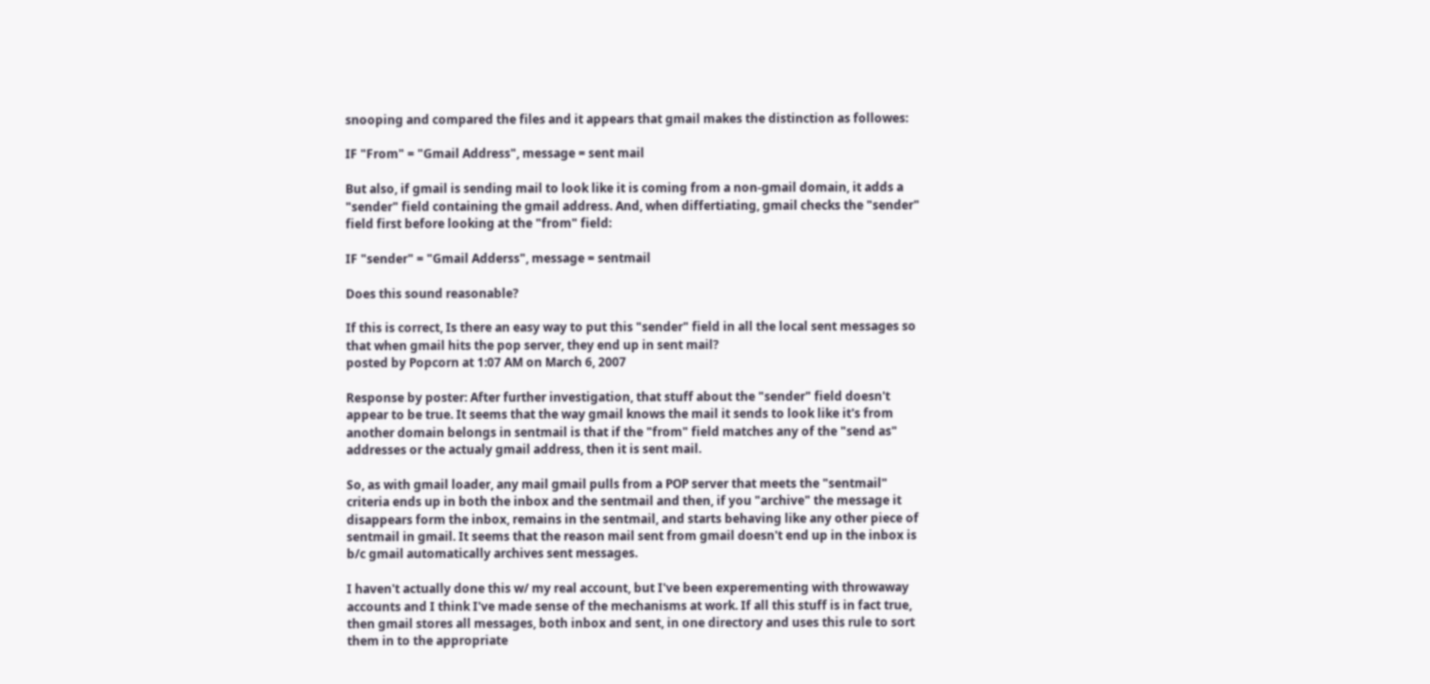snooping and compared the files and it appears that gmail makes the distinction as followes:

IF "From" = "Gmail Address", message = sent mail

But also, if gmail is sending mail to look like it is coming from a non-gmail domain, it adds a "sender" field containing the gmail address. And, when differtiating, gmail checks the "sender" field first before looking at the "from" field:

IF "sender" = "Gmail Adderss", message = sentmail

Does this sound reasonable?

If this is correct, Is there an easy way to put this "sender" field in all the local sent messages so that when gmail hits the pop server, they end up in sent mail?
posted by Popcorn at 1:07 AM on March 6, 2007

Response by poster: After further investigation, that stuff about the "sender" field doesn't appear to be true. It seems that the way gmail knows the mail it sends to look like it's from another domain belongs in sentmail is that if the "from" field matches any of the "send as" addresses or the actualy gmail address, then it is sent mail.

So, as with gmail loader, any mail gmail pulls from a POP server that meets the "sentmail" criteria ends up in both the inbox and the sentmail and then, if you "archive" the message it disappears form the inbox, remains in the sentmail, and starts behaving like any other piece of sentmail in gmail. It seems that the reason mail sent from gmail doesn't end up in the inbox is b/c gmail automatically archives sent messages.

I haven't actually done this w/ my real account, but I've been experementing with throwaway accounts and I think I've made sense of the mechanisms at work. If all this stuff is in fact true, then gmail stores all messages, both inbox and sent, in one directory and uses this rule to sort them in to the appropriate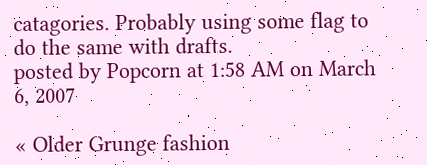catagories. Probably using some flag to do the same with drafts.
posted by Popcorn at 1:58 AM on March 6, 2007

« Older Grunge fashion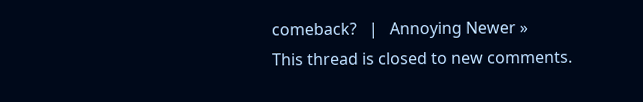comeback?   |   Annoying Newer »
This thread is closed to new comments.